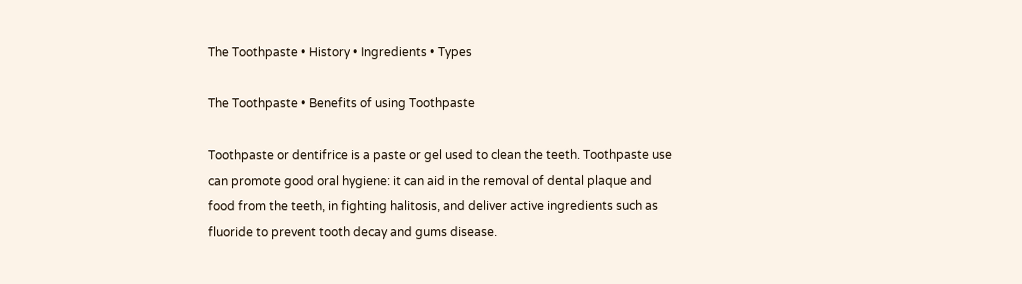The Toothpaste • History • Ingredients • Types

The Toothpaste • Benefits of using Toothpaste

Toothpaste or dentifrice is a paste or gel used to clean the teeth. Toothpaste use can promote good oral hygiene: it can aid in the removal of dental plaque and food from the teeth, in fighting halitosis, and deliver active ingredients such as fluoride to prevent tooth decay and gums disease.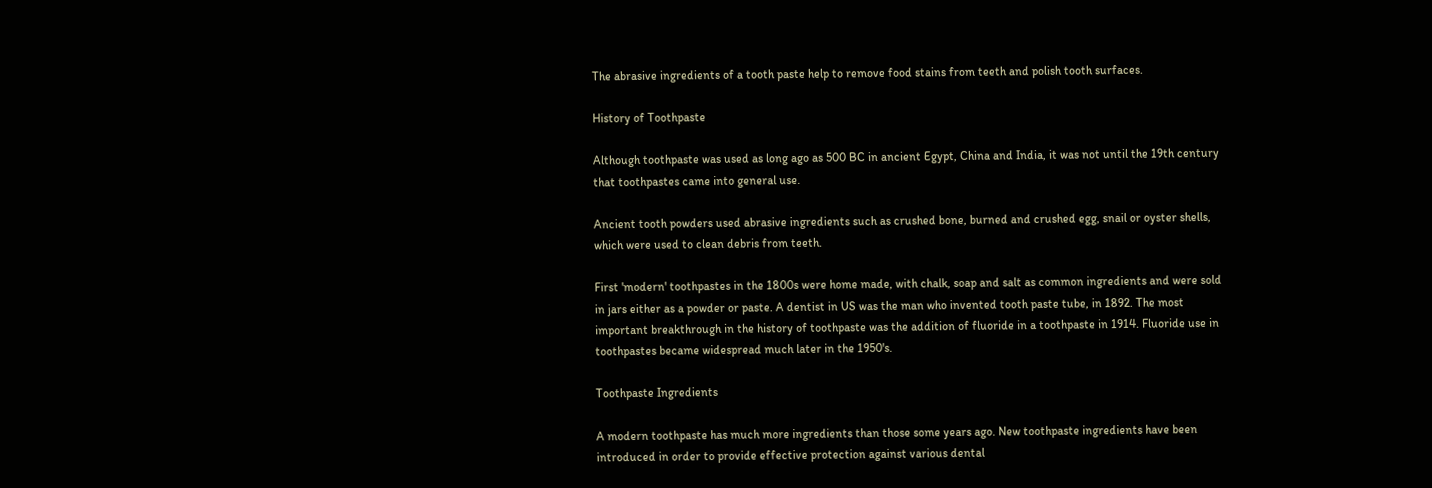The abrasive ingredients of a tooth paste help to remove food stains from teeth and polish tooth surfaces.

History of Toothpaste

Although toothpaste was used as long ago as 500 BC in ancient Egypt, China and India, it was not until the 19th century that toothpastes came into general use.

Ancient tooth powders used abrasive ingredients such as crushed bone, burned and crushed egg, snail or oyster shells, which were used to clean debris from teeth.

First 'modern' toothpastes in the 1800s were home made, with chalk, soap and salt as common ingredients and were sold in jars either as a powder or paste. A dentist in US was the man who invented tooth paste tube, in 1892. The most important breakthrough in the history of toothpaste was the addition of fluoride in a toothpaste in 1914. Fluoride use in toothpastes became widespread much later in the 1950's.

Toothpaste Ingredients

A modern toothpaste has much more ingredients than those some years ago. New toothpaste ingredients have been introduced in order to provide effective protection against various dental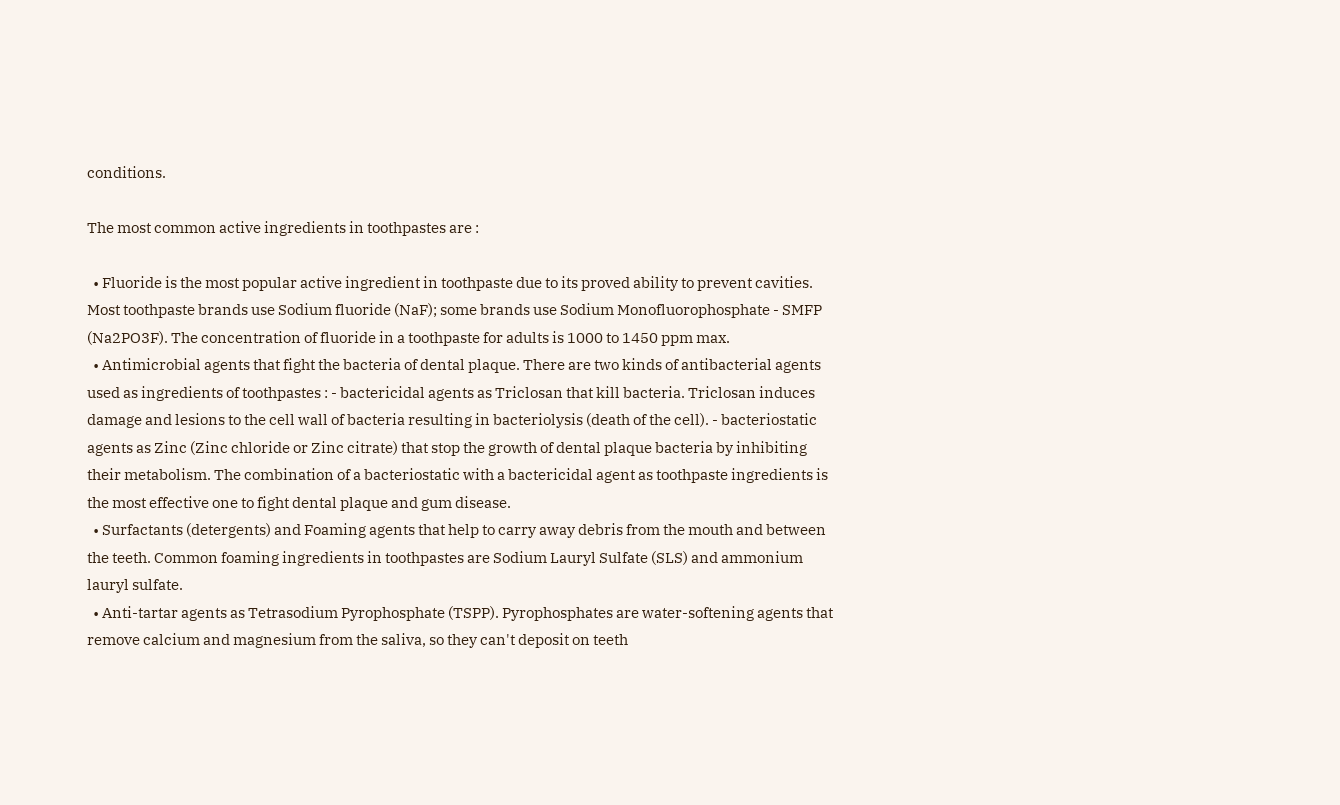conditions.

The most common active ingredients in toothpastes are :

  • Fluoride is the most popular active ingredient in toothpaste due to its proved ability to prevent cavities. Most toothpaste brands use Sodium fluoride (NaF); some brands use Sodium Monofluorophosphate - SMFP (Na2PO3F). The concentration of fluoride in a toothpaste for adults is 1000 to 1450 ppm max.
  • Antimicrobial agents that fight the bacteria of dental plaque. There are two kinds of antibacterial agents used as ingredients of toothpastes : - bactericidal agents as Triclosan that kill bacteria. Triclosan induces damage and lesions to the cell wall of bacteria resulting in bacteriolysis (death of the cell). - bacteriostatic agents as Zinc (Zinc chloride or Zinc citrate) that stop the growth of dental plaque bacteria by inhibiting their metabolism. The combination of a bacteriostatic with a bactericidal agent as toothpaste ingredients is the most effective one to fight dental plaque and gum disease.
  • Surfactants (detergents) and Foaming agents that help to carry away debris from the mouth and between the teeth. Common foaming ingredients in toothpastes are Sodium Lauryl Sulfate (SLS) and ammonium lauryl sulfate.
  • Anti-tartar agents as Tetrasodium Pyrophosphate (TSPP). Pyrophosphates are water-softening agents that remove calcium and magnesium from the saliva, so they can't deposit on teeth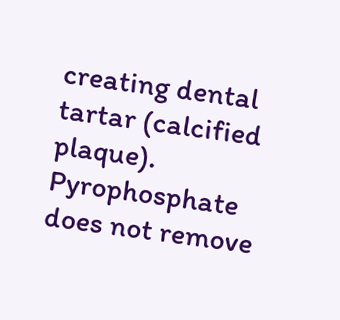creating dental tartar (calcified plaque). Pyrophosphate does not remove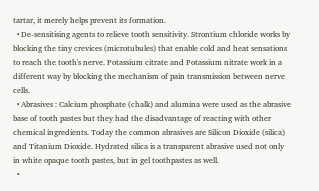tartar, it merely helps prevent its formation.
  • De-sensitising agents to relieve tooth sensitivity. Strontium chloride works by blocking the tiny crevices (microtubules) that enable cold and heat sensations to reach the tooth's nerve. Potassium citrate and Potassium nitrate work in a different way by blocking the mechanism of pain transmission between nerve cells.
  • Abrasives : Calcium phosphate (chalk) and alumina were used as the abrasive base of tooth pastes but they had the disadvantage of reacting with other chemical ingredients. Today the common abrasives are Silicon Dioxide (silica) and Titanium Dioxide. Hydrated silica is a transparent abrasive used not only in white opaque tooth pastes, but in gel toothpastes as well.
  •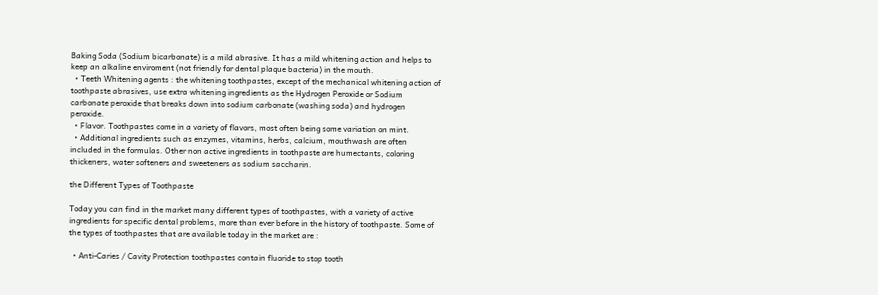Baking Soda (Sodium bicarbonate) is a mild abrasive. It has a mild whitening action and helps to keep an alkaline enviroment (not friendly for dental plaque bacteria) in the mouth.
  • Teeth Whitening agents : the whitening toothpastes, except of the mechanical whitening action of toothpaste abrasives, use extra whitening ingredients as the Hydrogen Peroxide or Sodium carbonate peroxide that breaks down into sodium carbonate (washing soda) and hydrogen peroxide.
  • Flavor. Toothpastes come in a variety of flavors, most often being some variation on mint.
  • Additional ingredients such as enzymes, vitamins, herbs, calcium, mouthwash are often included in the formulas. Other non active ingredients in toothpaste are humectants, coloring thickeners, water softeners and sweeteners as sodium saccharin.

the Different Types of Toothpaste

Today you can find in the market many different types of toothpastes, with a variety of active ingredients for specific dental problems, more than ever before in the history of toothpaste. Some of the types of toothpastes that are available today in the market are :

  • Anti-Caries / Cavity Protection toothpastes contain fluoride to stop tooth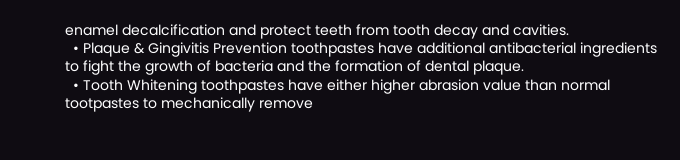enamel decalcification and protect teeth from tooth decay and cavities.
  • Plaque & Gingivitis Prevention toothpastes have additional antibacterial ingredients to fight the growth of bacteria and the formation of dental plaque.
  • Tooth Whitening toothpastes have either higher abrasion value than normal tootpastes to mechanically remove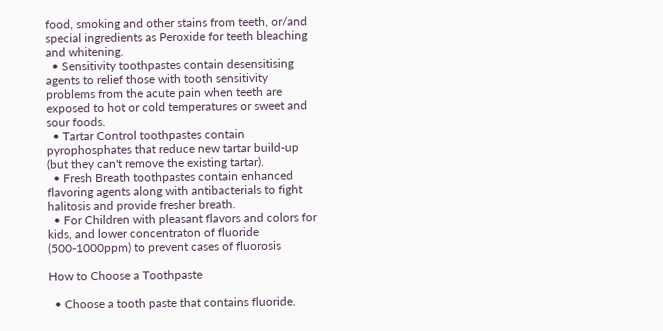food, smoking and other stains from teeth, or/and special ingredients as Peroxide for teeth bleaching and whitening.
  • Sensitivity toothpastes contain desensitising agents to relief those with tooth sensitivity problems from the acute pain when teeth are exposed to hot or cold temperatures or sweet and sour foods.
  • Tartar Control toothpastes contain pyrophosphates that reduce new tartar build-up (but they can't remove the existing tartar).
  • Fresh Breath toothpastes contain enhanced flavoring agents along with antibacterials to fight halitosis and provide fresher breath.
  • For Children with pleasant flavors and colors for kids, and lower concentraton of fluoride (500-1000ppm) to prevent cases of fluorosis

How to Choose a Toothpaste

  • Choose a tooth paste that contains fluoride.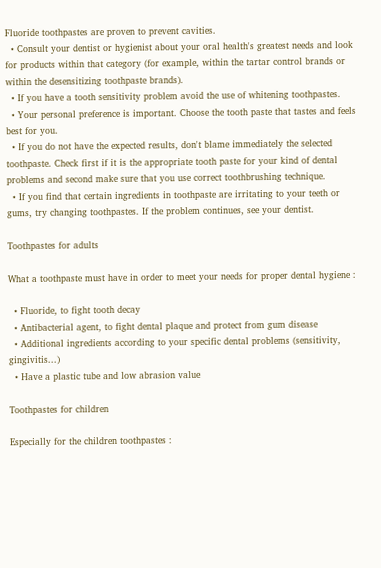Fluoride toothpastes are proven to prevent cavities.
  • Consult your dentist or hygienist about your oral health's greatest needs and look for products within that category (for example, within the tartar control brands or within the desensitizing toothpaste brands).
  • If you have a tooth sensitivity problem avoid the use of whitening toothpastes.
  • Your personal preference is important. Choose the tooth paste that tastes and feels best for you.
  • If you do not have the expected results, don't blame immediately the selected toothpaste. Check first if it is the appropriate tooth paste for your kind of dental problems and second make sure that you use correct toothbrushing technique.
  • If you find that certain ingredients in toothpaste are irritating to your teeth or gums, try changing toothpastes. If the problem continues, see your dentist.

Toothpastes for adults

What a toothpaste must have in order to meet your needs for proper dental hygiene :

  • Fluoride, to fight tooth decay
  • Antibacterial agent, to fight dental plaque and protect from gum disease
  • Additional ingredients according to your specific dental problems (sensitivity, gingivitis...)
  • Have a plastic tube and low abrasion value

Toothpastes for children

Especially for the children toothpastes :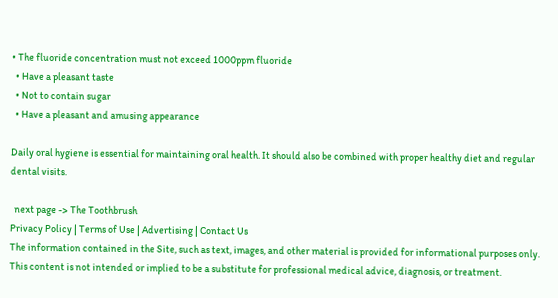• The fluoride concentration must not exceed 1000ppm fluoride
  • Have a pleasant taste
  • Not to contain sugar
  • Have a pleasant and amusing appearance

Daily oral hygiene is essential for maintaining oral health. It should also be combined with proper healthy diet and regular dental visits.

  next page -> The Toothbrush
Privacy Policy | Terms of Use | Advertising | Contact Us
The information contained in the Site, such as text, images, and other material is provided for informational purposes only.
This content is not intended or implied to be a substitute for professional medical advice, diagnosis, or treatment.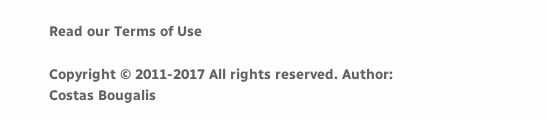Read our Terms of Use

Copyright © 2011-2017 All rights reserved. Author: Costas Bougalis